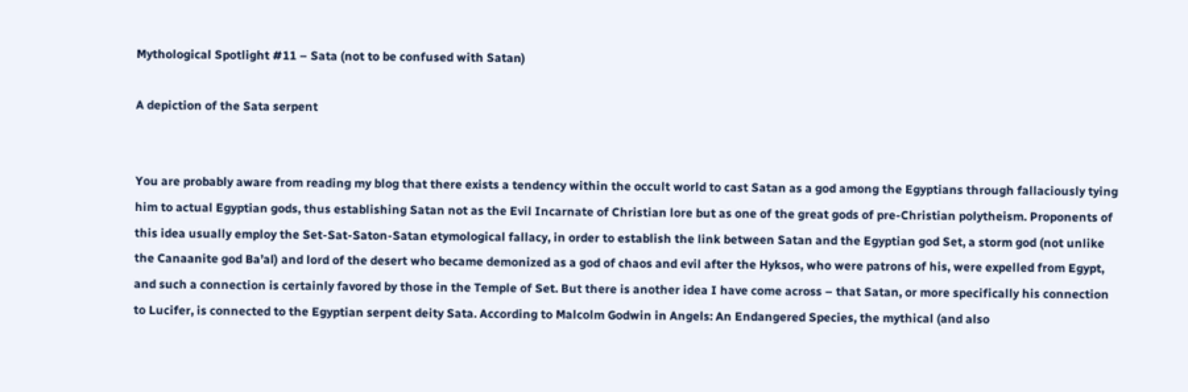Mythological Spotlight #11 – Sata (not to be confused with Satan)

A depiction of the Sata serpent


You are probably aware from reading my blog that there exists a tendency within the occult world to cast Satan as a god among the Egyptians through fallaciously tying him to actual Egyptian gods, thus establishing Satan not as the Evil Incarnate of Christian lore but as one of the great gods of pre-Christian polytheism. Proponents of this idea usually employ the Set-Sat-Saton-Satan etymological fallacy, in order to establish the link between Satan and the Egyptian god Set, a storm god (not unlike the Canaanite god Ba’al) and lord of the desert who became demonized as a god of chaos and evil after the Hyksos, who were patrons of his, were expelled from Egypt, and such a connection is certainly favored by those in the Temple of Set. But there is another idea I have come across – that Satan, or more specifically his connection to Lucifer, is connected to the Egyptian serpent deity Sata. According to Malcolm Godwin in Angels: An Endangered Species, the mythical (and also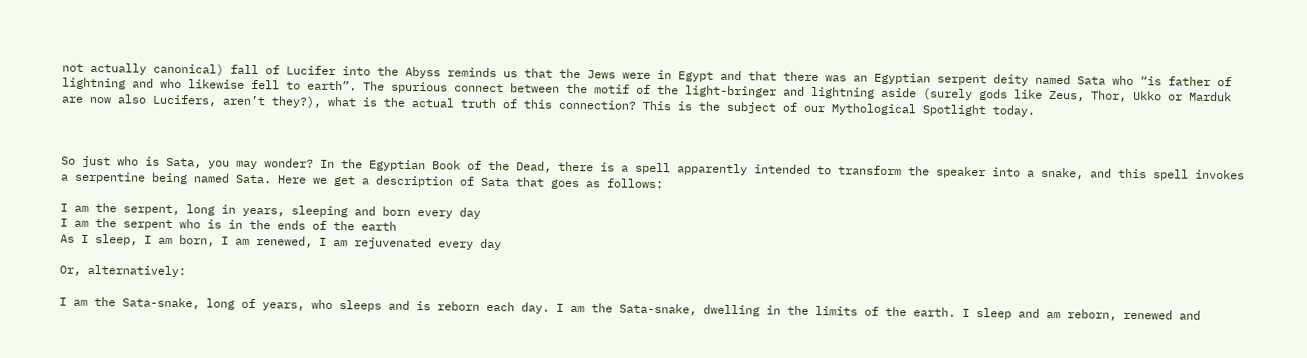not actually canonical) fall of Lucifer into the Abyss reminds us that the Jews were in Egypt and that there was an Egyptian serpent deity named Sata who “is father of lightning and who likewise fell to earth”. The spurious connect between the motif of the light-bringer and lightning aside (surely gods like Zeus, Thor, Ukko or Marduk are now also Lucifers, aren’t they?), what is the actual truth of this connection? This is the subject of our Mythological Spotlight today.



So just who is Sata, you may wonder? In the Egyptian Book of the Dead, there is a spell apparently intended to transform the speaker into a snake, and this spell invokes a serpentine being named Sata. Here we get a description of Sata that goes as follows:

I am the serpent, long in years, sleeping and born every day
I am the serpent who is in the ends of the earth
As I sleep, I am born, I am renewed, I am rejuvenated every day

Or, alternatively:

I am the Sata-snake, long of years, who sleeps and is reborn each day. I am the Sata-snake, dwelling in the limits of the earth. I sleep and am reborn, renewed and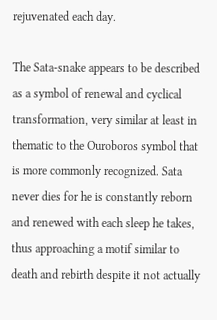rejuvenated each day.

The Sata-snake appears to be described as a symbol of renewal and cyclical transformation, very similar at least in thematic to the Ouroboros symbol that is more commonly recognized. Sata never dies for he is constantly reborn and renewed with each sleep he takes, thus approaching a motif similar to death and rebirth despite it not actually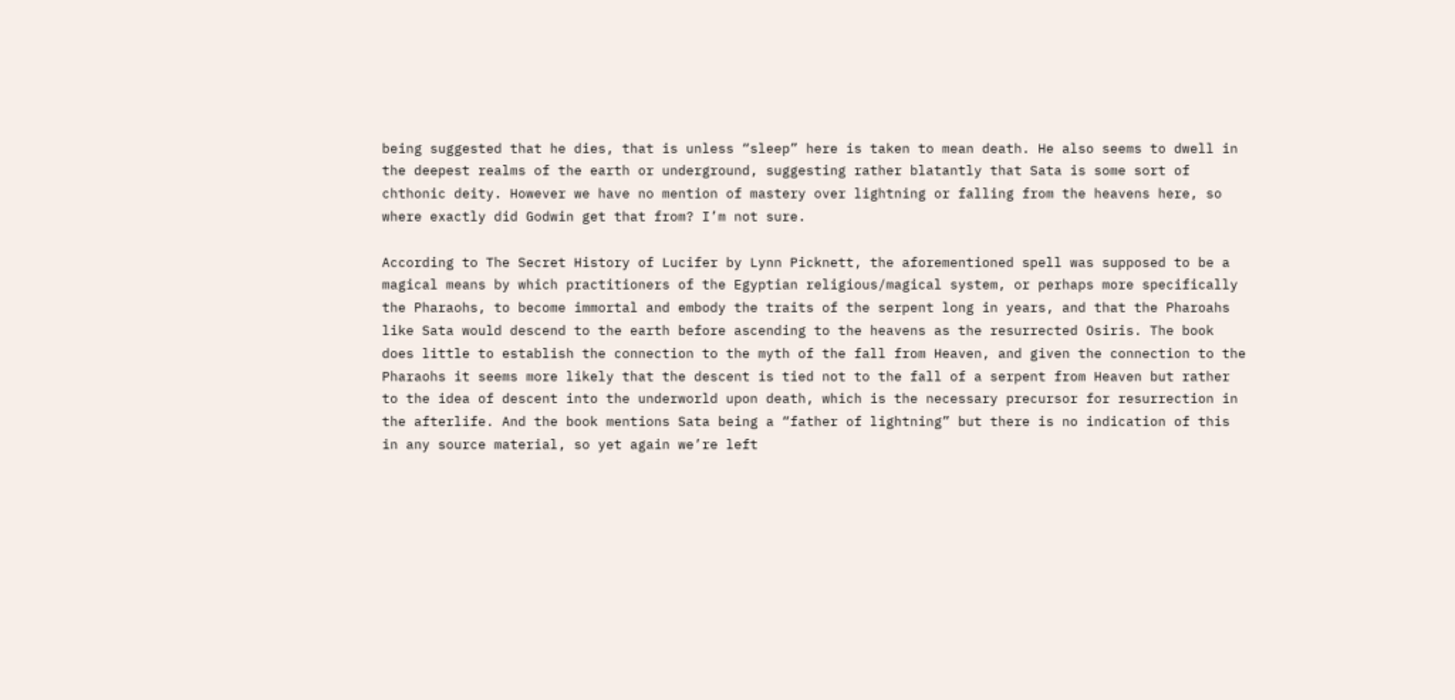being suggested that he dies, that is unless “sleep” here is taken to mean death. He also seems to dwell in the deepest realms of the earth or underground, suggesting rather blatantly that Sata is some sort of chthonic deity. However we have no mention of mastery over lightning or falling from the heavens here, so where exactly did Godwin get that from? I’m not sure.

According to The Secret History of Lucifer by Lynn Picknett, the aforementioned spell was supposed to be a magical means by which practitioners of the Egyptian religious/magical system, or perhaps more specifically the Pharaohs, to become immortal and embody the traits of the serpent long in years, and that the Pharoahs like Sata would descend to the earth before ascending to the heavens as the resurrected Osiris. The book does little to establish the connection to the myth of the fall from Heaven, and given the connection to the Pharaohs it seems more likely that the descent is tied not to the fall of a serpent from Heaven but rather to the idea of descent into the underworld upon death, which is the necessary precursor for resurrection in the afterlife. And the book mentions Sata being a “father of lightning” but there is no indication of this in any source material, so yet again we’re left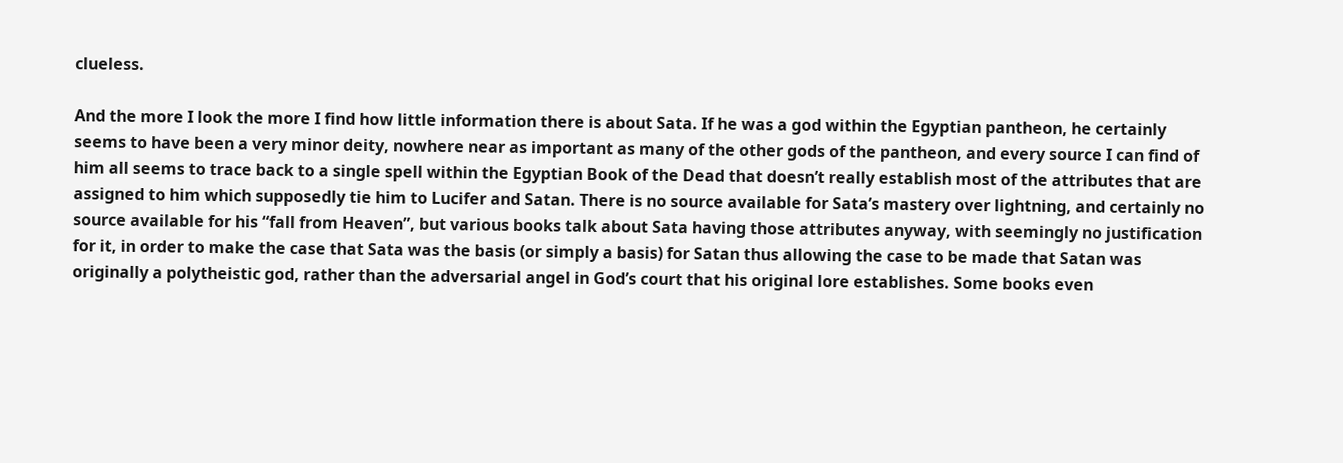clueless.

And the more I look the more I find how little information there is about Sata. If he was a god within the Egyptian pantheon, he certainly seems to have been a very minor deity, nowhere near as important as many of the other gods of the pantheon, and every source I can find of him all seems to trace back to a single spell within the Egyptian Book of the Dead that doesn’t really establish most of the attributes that are assigned to him which supposedly tie him to Lucifer and Satan. There is no source available for Sata’s mastery over lightning, and certainly no source available for his “fall from Heaven”, but various books talk about Sata having those attributes anyway, with seemingly no justification for it, in order to make the case that Sata was the basis (or simply a basis) for Satan thus allowing the case to be made that Satan was originally a polytheistic god, rather than the adversarial angel in God’s court that his original lore establishes. Some books even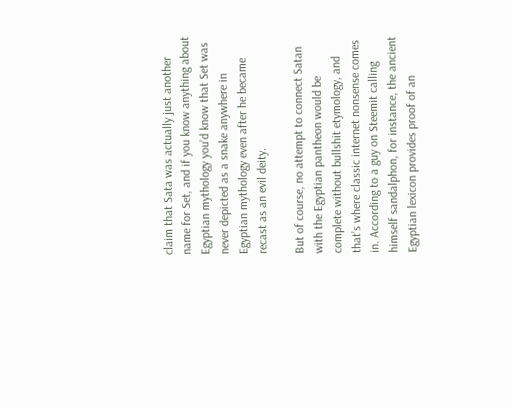claim that Sata was actually just another name for Set, and if you know anything about Egyptian mythology you’d know that Set was never depicted as a snake anywhere in Egyptian mythology even after he became recast as an evil deity.

But of course, no attempt to connect Satan with the Egyptian pantheon would be complete without bullshit etymology, and that’s where classic internet nonsense comes in. According to a guy on Steemit calling himself sandalphon, for instance, the ancient Egyptian lexicon provides proof of an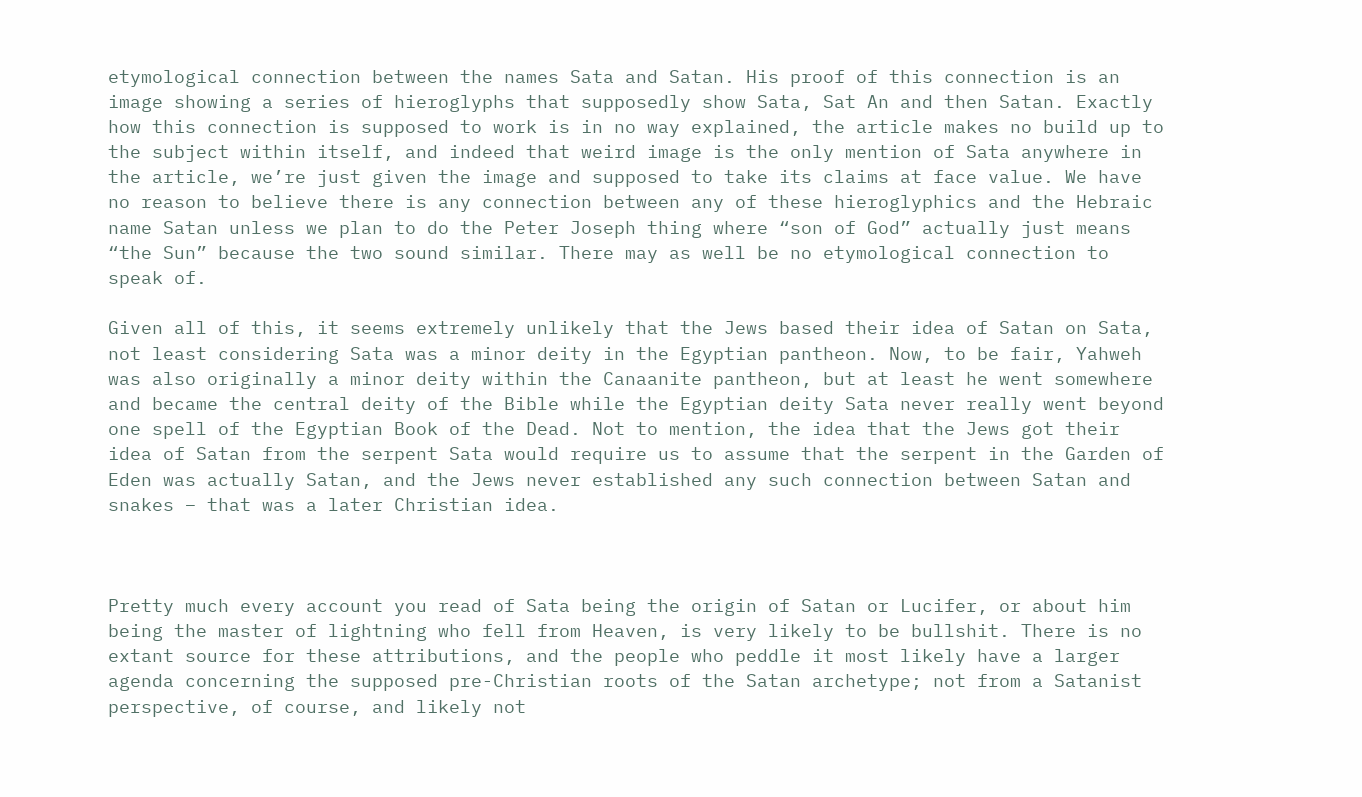etymological connection between the names Sata and Satan. His proof of this connection is an image showing a series of hieroglyphs that supposedly show Sata, Sat An and then Satan. Exactly how this connection is supposed to work is in no way explained, the article makes no build up to the subject within itself, and indeed that weird image is the only mention of Sata anywhere in the article, we’re just given the image and supposed to take its claims at face value. We have no reason to believe there is any connection between any of these hieroglyphics and the Hebraic name Satan unless we plan to do the Peter Joseph thing where “son of God” actually just means “the Sun” because the two sound similar. There may as well be no etymological connection to speak of.

Given all of this, it seems extremely unlikely that the Jews based their idea of Satan on Sata, not least considering Sata was a minor deity in the Egyptian pantheon. Now, to be fair, Yahweh was also originally a minor deity within the Canaanite pantheon, but at least he went somewhere and became the central deity of the Bible while the Egyptian deity Sata never really went beyond one spell of the Egyptian Book of the Dead. Not to mention, the idea that the Jews got their idea of Satan from the serpent Sata would require us to assume that the serpent in the Garden of Eden was actually Satan, and the Jews never established any such connection between Satan and snakes – that was a later Christian idea.



Pretty much every account you read of Sata being the origin of Satan or Lucifer, or about him being the master of lightning who fell from Heaven, is very likely to be bullshit. There is no extant source for these attributions, and the people who peddle it most likely have a larger agenda concerning the supposed pre-Christian roots of the Satan archetype; not from a Satanist perspective, of course, and likely not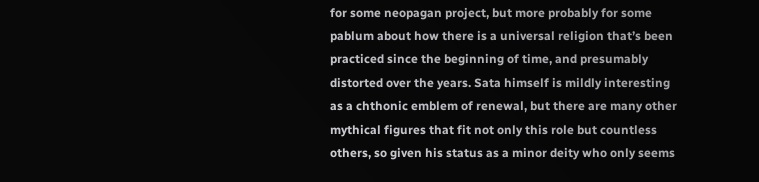for some neopagan project, but more probably for some pablum about how there is a universal religion that’s been practiced since the beginning of time, and presumably distorted over the years. Sata himself is mildly interesting as a chthonic emblem of renewal, but there are many other mythical figures that fit not only this role but countless others, so given his status as a minor deity who only seems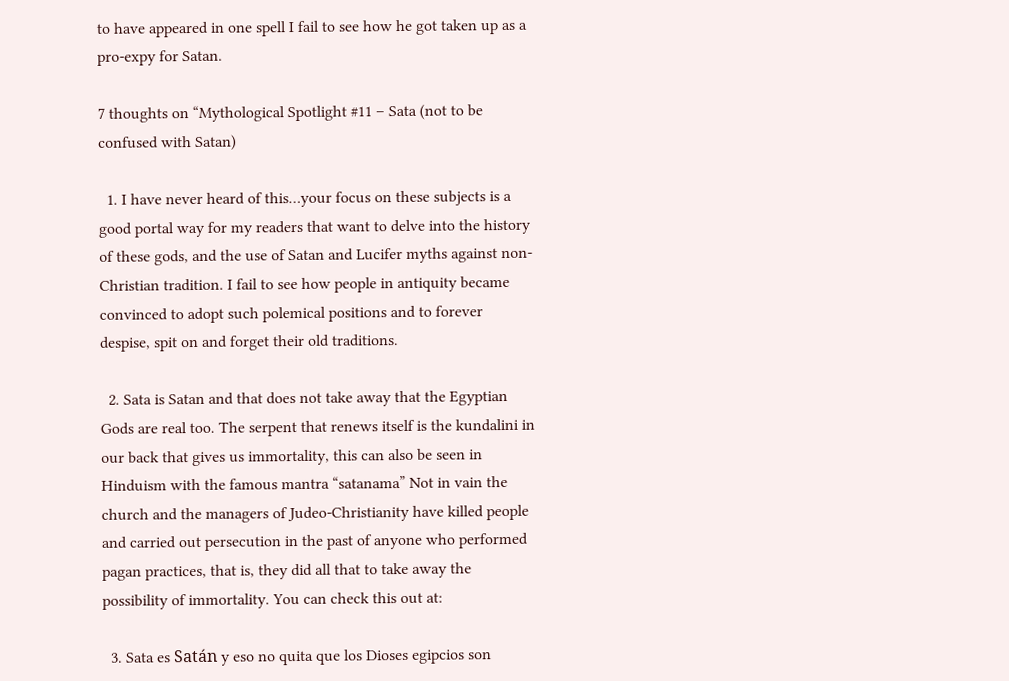to have appeared in one spell I fail to see how he got taken up as a pro-expy for Satan.

7 thoughts on “Mythological Spotlight #11 – Sata (not to be confused with Satan)

  1. I have never heard of this…your focus on these subjects is a good portal way for my readers that want to delve into the history of these gods, and the use of Satan and Lucifer myths against non-Christian tradition. I fail to see how people in antiquity became convinced to adopt such polemical positions and to forever despise, spit on and forget their old traditions.

  2. Sata is Satan and that does not take away that the Egyptian Gods are real too. The serpent that renews itself is the kundalini in our back that gives us immortality, this can also be seen in Hinduism with the famous mantra “satanama” Not in vain the church and the managers of Judeo-Christianity have killed people and carried out persecution in the past of anyone who performed pagan practices, that is, they did all that to take away the possibility of immortality. You can check this out at:

  3. Sata es Satán y eso no quita que los Dioses egipcios son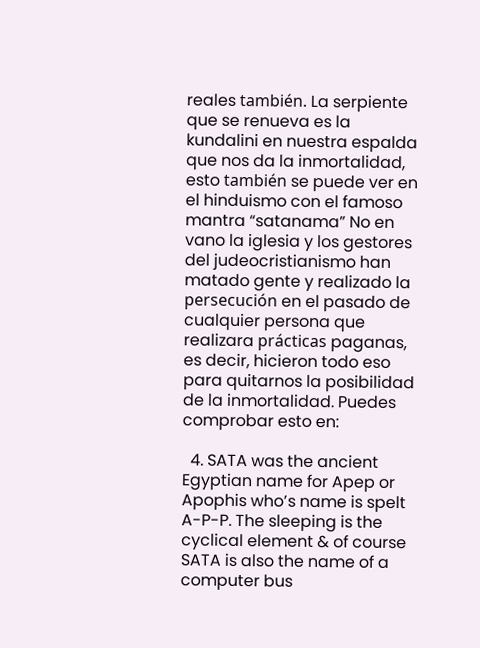reales también. La serpiente que se renueva es la kundalini en nuestra espalda que nos da la inmortalidad, esto también se puede ver en el hinduismo con el famoso mantra “satanama” No en vano la iglesia y los gestores del judeocristianismo han matado gente y realizado la persecución en el pasado de cualquier persona que realizara prácticas paganas, es decir, hicieron todo eso para quitarnos la posibilidad de la inmortalidad. Puedes comprobar esto en:

  4. SATA was the ancient Egyptian name for Apep or Apophis who’s name is spelt A-P-P. The sleeping is the cyclical element & of course SATA is also the name of a computer bus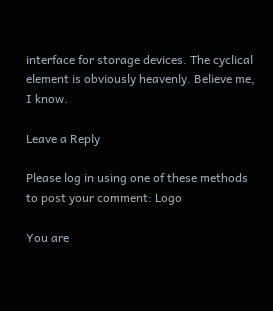interface for storage devices. The cyclical element is obviously heavenly. Believe me, I know.

Leave a Reply

Please log in using one of these methods to post your comment: Logo

You are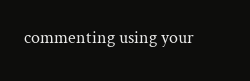commenting using your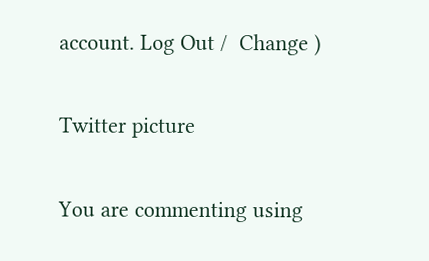account. Log Out /  Change )

Twitter picture

You are commenting using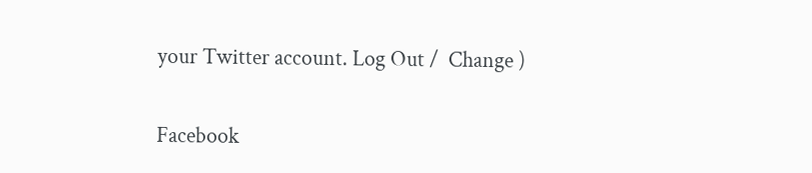your Twitter account. Log Out /  Change )

Facebook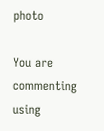photo

You are commenting using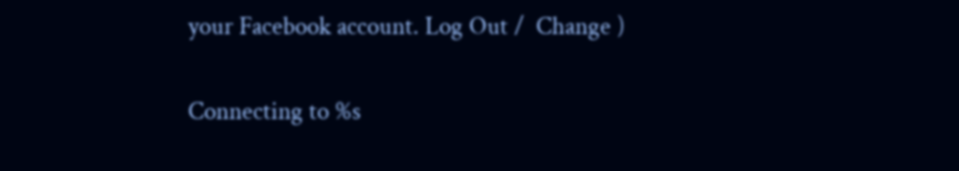your Facebook account. Log Out /  Change )

Connecting to %s